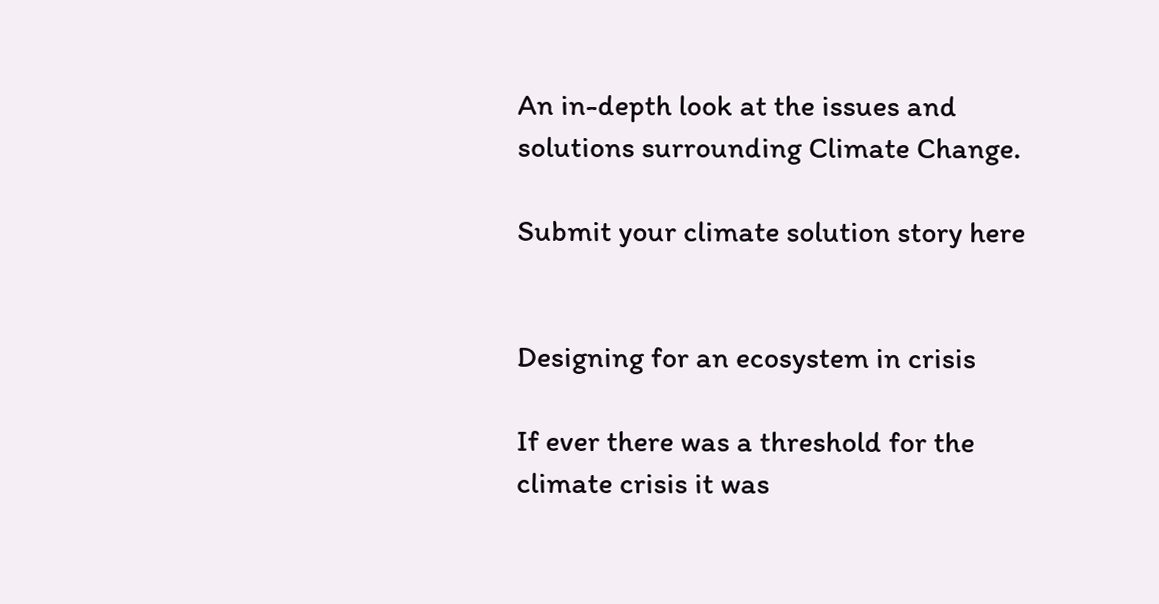An in-depth look at the issues and solutions surrounding Climate Change.

Submit your climate solution story here


Designing for an ecosystem in crisis

If ever there was a threshold for the climate crisis it was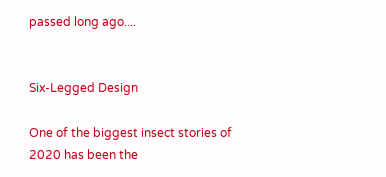passed long ago....


Six-Legged Design

One of the biggest insect stories of 2020 has been the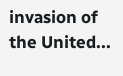invasion of the United...